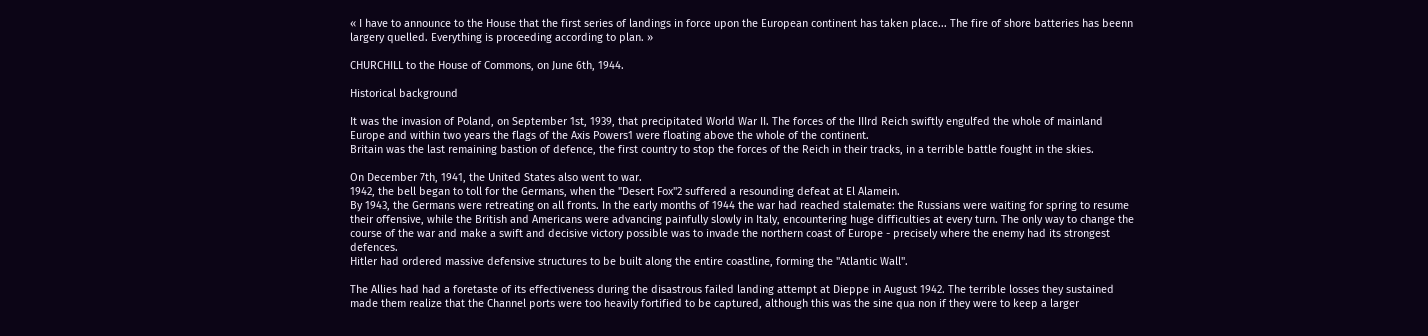« I have to announce to the House that the first series of landings in force upon the European continent has taken place... The fire of shore batteries has beenn largery quelled. Everything is proceeding according to plan. »

CHURCHILL to the House of Commons, on June 6th, 1944.

Historical background

It was the invasion of Poland, on September 1st, 1939, that precipitated World War II. The forces of the IIIrd Reich swiftly engulfed the whole of mainland Europe and within two years the flags of the Axis Powers1 were floating above the whole of the continent.
Britain was the last remaining bastion of defence, the first country to stop the forces of the Reich in their tracks, in a terrible battle fought in the skies.

On December 7th, 1941, the United States also went to war.
1942, the bell began to toll for the Germans, when the "Desert Fox"2 suffered a resounding defeat at El Alamein.
By 1943, the Germans were retreating on all fronts. In the early months of 1944 the war had reached stalemate: the Russians were waiting for spring to resume their offensive, while the British and Americans were advancing painfully slowly in Italy, encountering huge difficulties at every turn. The only way to change the course of the war and make a swift and decisive victory possible was to invade the northern coast of Europe - precisely where the enemy had its strongest defences.
Hitler had ordered massive defensive structures to be built along the entire coastline, forming the "Atlantic Wall".

The Allies had had a foretaste of its effectiveness during the disastrous failed landing attempt at Dieppe in August 1942. The terrible losses they sustained made them realize that the Channel ports were too heavily fortified to be captured, although this was the sine qua non if they were to keep a larger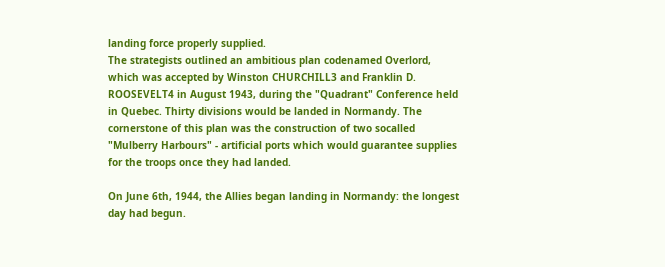landing force properly supplied.
The strategists outlined an ambitious plan codenamed Overlord, which was accepted by Winston CHURCHILL3 and Franklin D. ROOSEVELT4 in August 1943, during the "Quadrant" Conference held in Quebec. Thirty divisions would be landed in Normandy. The cornerstone of this plan was the construction of two socalled "Mulberry Harbours" - artificial ports which would guarantee supplies for the troops once they had landed.

On June 6th, 1944, the Allies began landing in Normandy: the longest day had begun.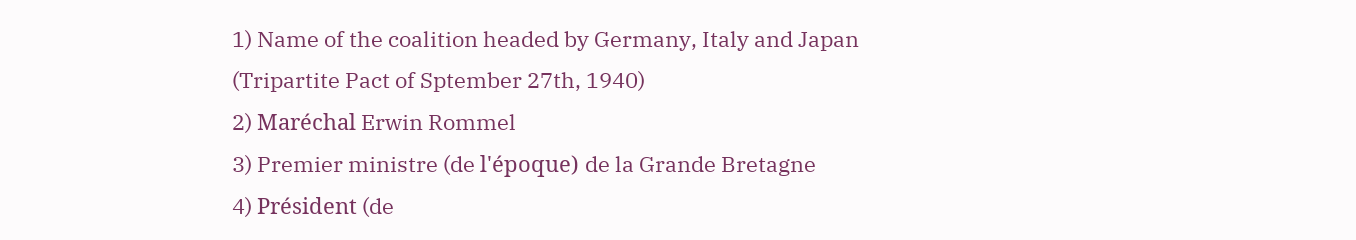1) Name of the coalition headed by Germany, Italy and Japan
(Tripartite Pact of Sptember 27th, 1940)
2) Maréchal Erwin Rommel
3) Premier ministre (de l'époque) de la Grande Bretagne
4) Président (de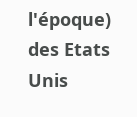l'époque) des Etats Unis